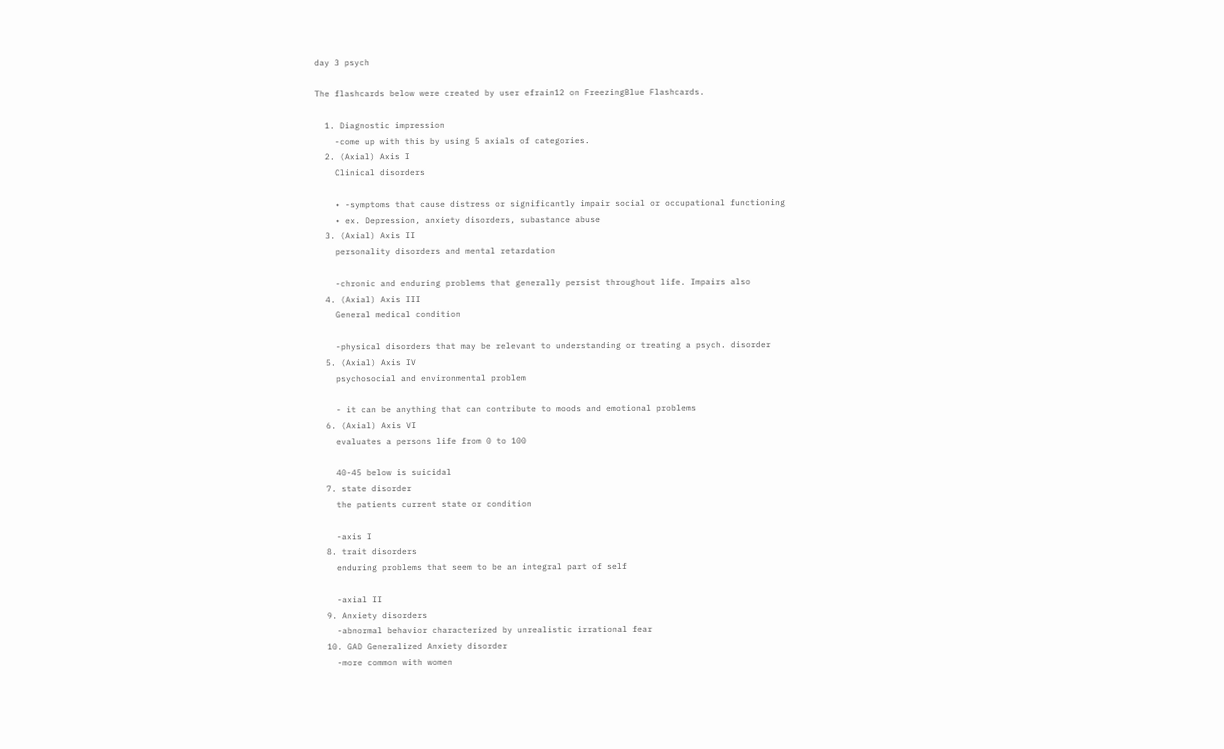day 3 psych

The flashcards below were created by user efrain12 on FreezingBlue Flashcards.

  1. Diagnostic impression
    -come up with this by using 5 axials of categories.
  2. (Axial) Axis I
    Clinical disorders

    • -symptoms that cause distress or significantly impair social or occupational functioning
    • ex. Depression, anxiety disorders, subastance abuse
  3. (Axial) Axis II
    personality disorders and mental retardation

    -chronic and enduring problems that generally persist throughout life. Impairs also
  4. (Axial) Axis III
    General medical condition

    -physical disorders that may be relevant to understanding or treating a psych. disorder
  5. (Axial) Axis IV
    psychosocial and environmental problem

    - it can be anything that can contribute to moods and emotional problems
  6. (Axial) Axis VI
    evaluates a persons life from 0 to 100

    40-45 below is suicidal
  7. state disorder
    the patients current state or condition

    -axis I
  8. trait disorders
    enduring problems that seem to be an integral part of self

    -axial II
  9. Anxiety disorders
    -abnormal behavior characterized by unrealistic irrational fear
  10. GAD Generalized Anxiety disorder
    -more common with women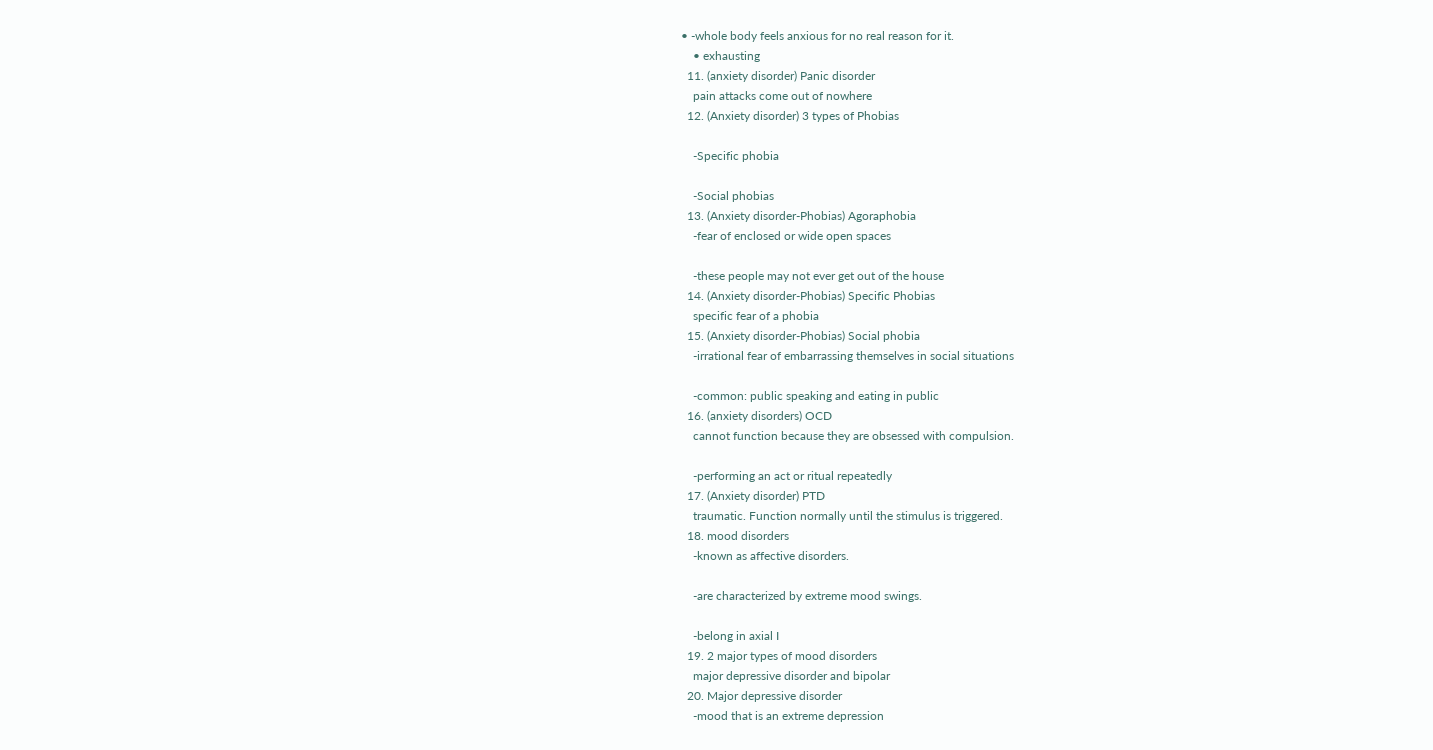• -whole body feels anxious for no real reason for it.
    • exhausting
  11. (anxiety disorder) Panic disorder
    pain attacks come out of nowhere
  12. (Anxiety disorder) 3 types of Phobias

    -Specific phobia

    -Social phobias
  13. (Anxiety disorder-Phobias) Agoraphobia
    -fear of enclosed or wide open spaces

    -these people may not ever get out of the house
  14. (Anxiety disorder-Phobias) Specific Phobias
    specific fear of a phobia
  15. (Anxiety disorder-Phobias) Social phobia
    -irrational fear of embarrassing themselves in social situations

    -common: public speaking and eating in public
  16. (anxiety disorders) OCD
    cannot function because they are obsessed with compulsion.

    -performing an act or ritual repeatedly
  17. (Anxiety disorder) PTD
    traumatic. Function normally until the stimulus is triggered.
  18. mood disorders
    -known as affective disorders.

    -are characterized by extreme mood swings.

    -belong in axial I
  19. 2 major types of mood disorders
    major depressive disorder and bipolar
  20. Major depressive disorder
    -mood that is an extreme depression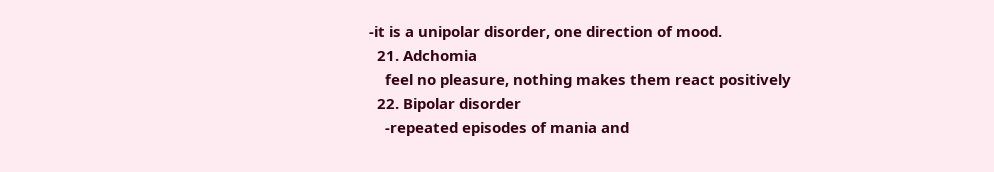-it is a unipolar disorder, one direction of mood.
  21. Adchomia
    feel no pleasure, nothing makes them react positively
  22. Bipolar disorder
    -repeated episodes of mania and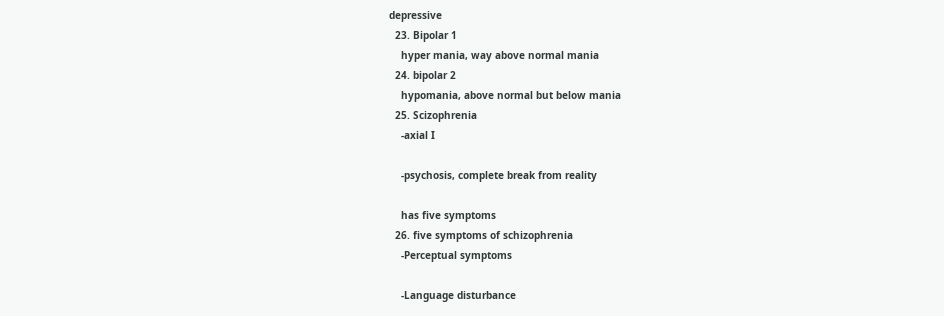depressive
  23. Bipolar 1
    hyper mania, way above normal mania
  24. bipolar 2
    hypomania, above normal but below mania
  25. Scizophrenia
    -axial I

    -psychosis, complete break from reality

    has five symptoms
  26. five symptoms of schizophrenia
    -Perceptual symptoms

    -Language disturbance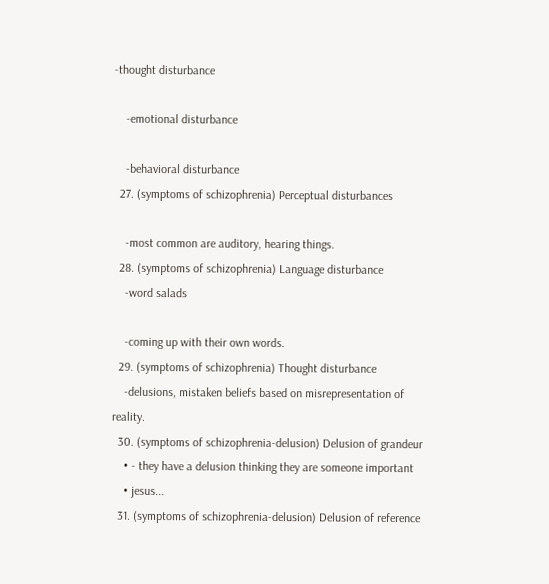-thought disturbance

    -emotional disturbance

    -behavioral disturbance
  27. (symptoms of schizophrenia) Perceptual disturbances

    -most common are auditory, hearing things.
  28. (symptoms of schizophrenia) Language disturbance
    -word salads

    -coming up with their own words.
  29. (symptoms of schizophrenia) Thought disturbance
    -delusions, mistaken beliefs based on misrepresentation of reality.
  30. (symptoms of schizophrenia-delusion) Delusion of grandeur
    • - they have a delusion thinking they are someone important
    • jesus...
  31. (symptoms of schizophrenia-delusion) Delusion of reference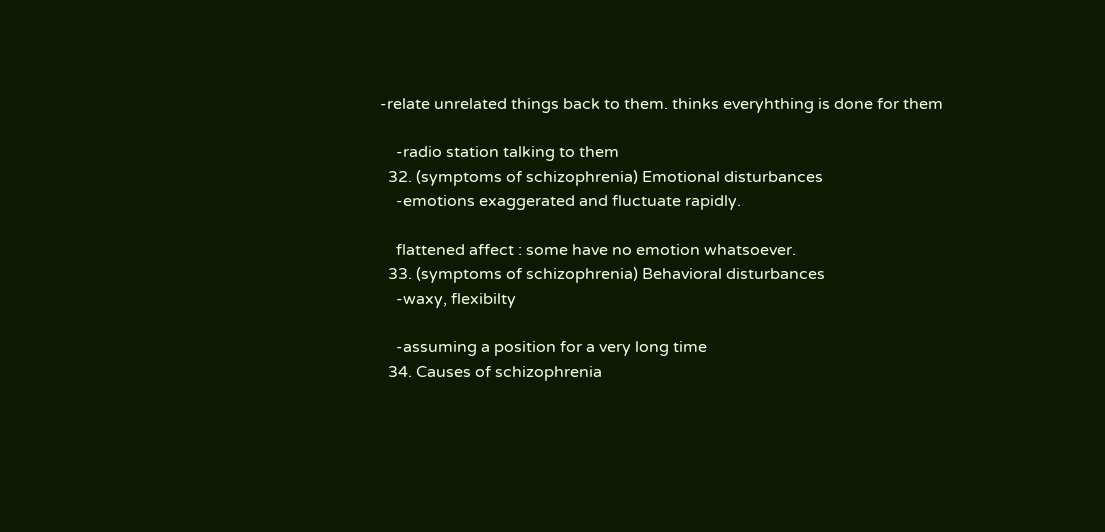-relate unrelated things back to them. thinks everyhthing is done for them

    -radio station talking to them
  32. (symptoms of schizophrenia) Emotional disturbances
    -emotions exaggerated and fluctuate rapidly.

    flattened affect : some have no emotion whatsoever.
  33. (symptoms of schizophrenia) Behavioral disturbances
    -waxy, flexibilty

    -assuming a position for a very long time
  34. Causes of schizophrenia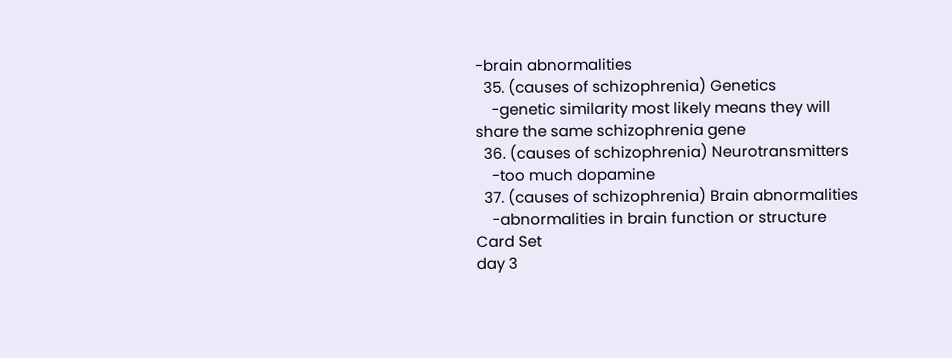-brain abnormalities
  35. (causes of schizophrenia) Genetics
    -genetic similarity most likely means they will share the same schizophrenia gene
  36. (causes of schizophrenia) Neurotransmitters
    -too much dopamine
  37. (causes of schizophrenia) Brain abnormalities
    -abnormalities in brain function or structure
Card Set
day 3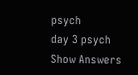psych
day 3 psych
Show Answers